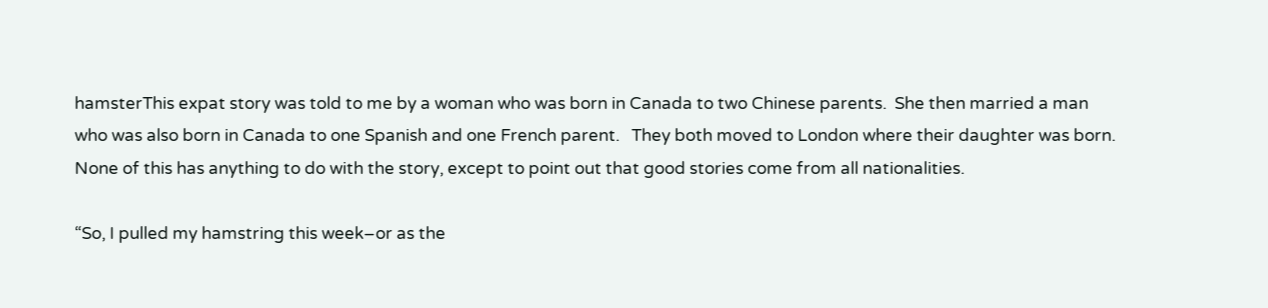hamsterThis expat story was told to me by a woman who was born in Canada to two Chinese parents.  She then married a man who was also born in Canada to one Spanish and one French parent.   They both moved to London where their daughter was born.  None of this has anything to do with the story, except to point out that good stories come from all nationalities.

“So, I pulled my hamstring this week–or as the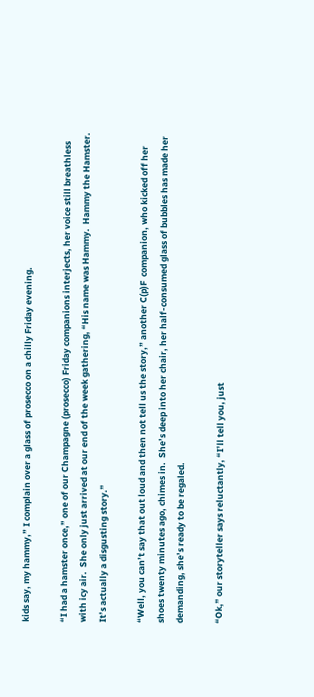kids say, my hammy,” I complain over a glass of prosecco on a chilly Friday evening.

“I had a hamster once,” one of our Champagne (prosecco) Friday companions interjects, her voice still breathless with icy air.  She only just arrived at our end of the week gathering, “His name was Hammy.  Hammy the Hamster.  It’s actually a disgusting story.”

“Well, you can’t say that out loud and then not tell us the story,” another C(p)F  companion, who kicked off her shoes twenty minutes ago, chimes in.  She’s deep into her chair, her half-consumed glass of bubbles has made her demanding, she’s ready to be regaled.

“Ok,” our storyteller says reluctantly, “I’ll tell you, just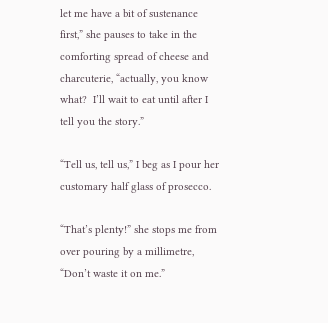let me have a bit of sustenance first,” she pauses to take in the comforting spread of cheese and charcuterie, “actually, you know what?  I’ll wait to eat until after I tell you the story.”

“Tell us, tell us,” I beg as I pour her customary half glass of prosecco.

“That’s plenty!” she stops me from over pouring by a millimetre, “Don’t waste it on me.”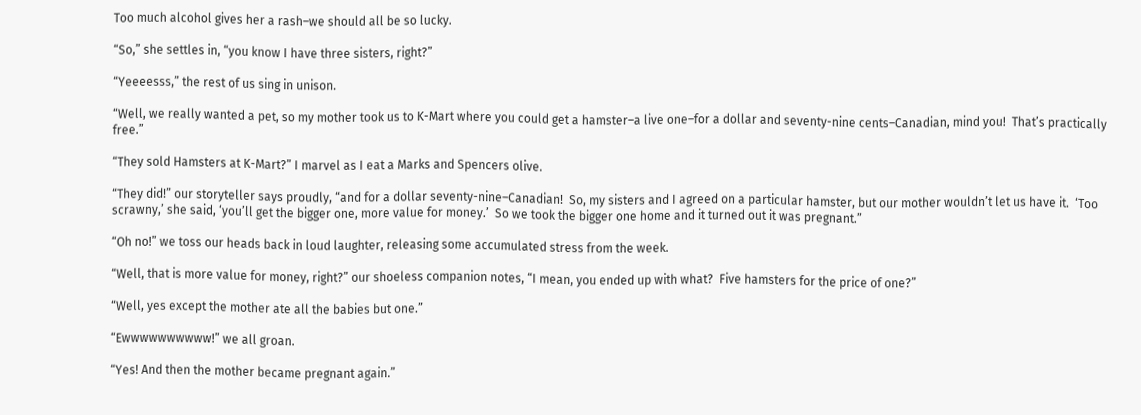Too much alcohol gives her a rash–we should all be so lucky.

“So,” she settles in, “you know I have three sisters, right?”

“Yeeeesss,” the rest of us sing in unison.

“Well, we really wanted a pet, so my mother took us to K-Mart where you could get a hamster–a live one–for a dollar and seventy-nine cents–Canadian, mind you!  That’s practically free.”

“They sold Hamsters at K-Mart?” I marvel as I eat a Marks and Spencers olive.

“They did!” our storyteller says proudly, “and for a dollar seventy-nine–Canadian!  So, my sisters and I agreed on a particular hamster, but our mother wouldn’t let us have it.  ‘Too scrawny,’ she said, ‘you’ll get the bigger one, more value for money.’  So we took the bigger one home and it turned out it was pregnant.”

“Oh no!” we toss our heads back in loud laughter, releasing some accumulated stress from the week.

“Well, that is more value for money, right?” our shoeless companion notes, “I mean, you ended up with what?  Five hamsters for the price of one?”

“Well, yes except the mother ate all the babies but one.”

“Ewwwwwwwwww!” we all groan.

“Yes! And then the mother became pregnant again.”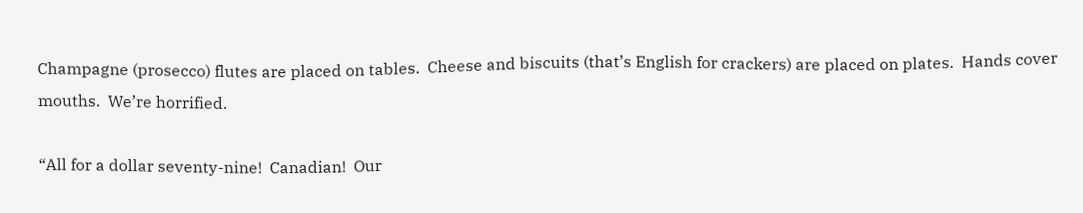Champagne (prosecco) flutes are placed on tables.  Cheese and biscuits (that’s English for crackers) are placed on plates.  Hands cover mouths.  We’re horrified.

“All for a dollar seventy-nine!  Canadian!  Our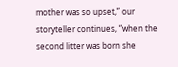mother was so upset,” our storyteller continues, “when the second litter was born she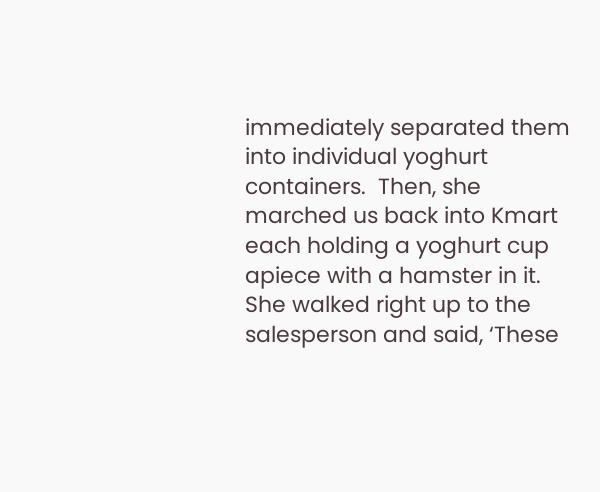immediately separated them into individual yoghurt containers.  Then, she marched us back into Kmart each holding a yoghurt cup apiece with a hamster in it.  She walked right up to the salesperson and said, ‘These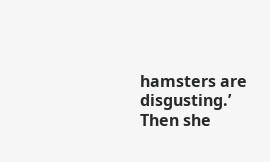hamsters are disgusting.’  Then she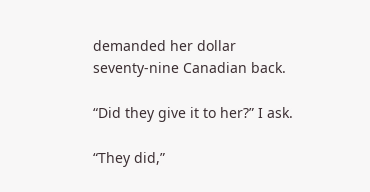demanded her dollar seventy-nine Canadian back.

“Did they give it to her?” I ask.

“They did,”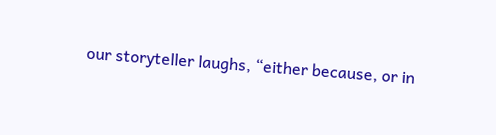our storyteller laughs, “either because, or in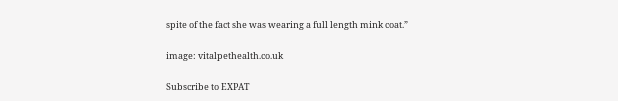spite of the fact she was wearing a full length mink coat.”

image: vitalpethealth.co.uk

Subscribe to EXPAT